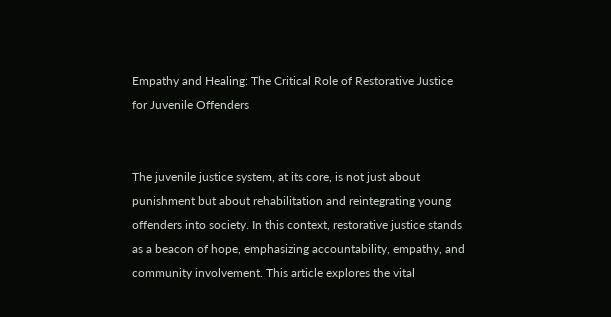Empathy and Healing: The Critical Role of Restorative Justice for Juvenile Offenders


The juvenile justice system, at its core, is not just about punishment but about rehabilitation and reintegrating young offenders into society. In this context, restorative justice stands as a beacon of hope, emphasizing accountability, empathy, and community involvement. This article explores the vital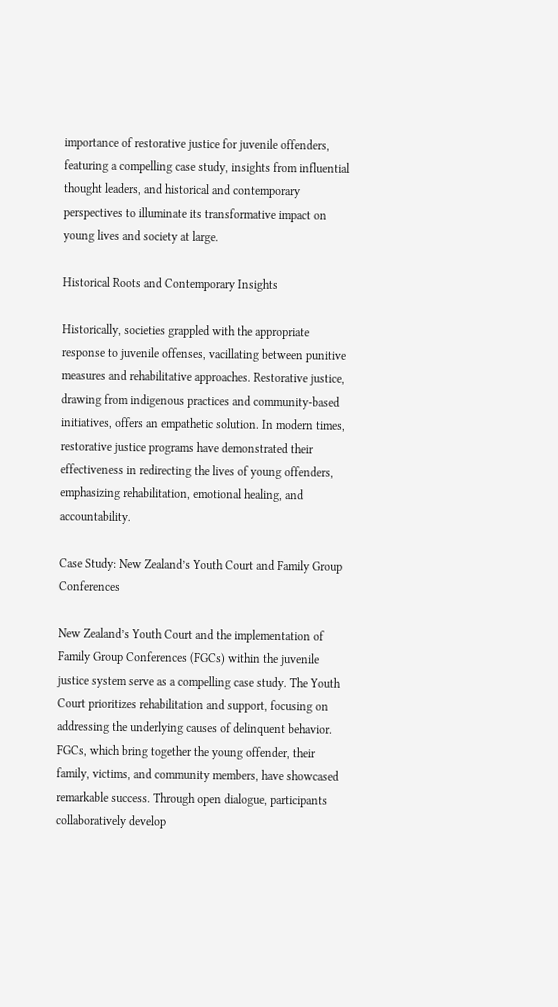importance of restorative justice for juvenile offenders, featuring a compelling case study, insights from influential thought leaders, and historical and contemporary perspectives to illuminate its transformative impact on young lives and society at large.

Historical Roots and Contemporary Insights

Historically, societies grappled with the appropriate response to juvenile offenses, vacillating between punitive measures and rehabilitative approaches. Restorative justice, drawing from indigenous practices and community-based initiatives, offers an empathetic solution. In modern times, restorative justice programs have demonstrated their effectiveness in redirecting the lives of young offenders, emphasizing rehabilitation, emotional healing, and accountability.

Case Study: New Zealand’s Youth Court and Family Group Conferences

New Zealand’s Youth Court and the implementation of Family Group Conferences (FGCs) within the juvenile justice system serve as a compelling case study. The Youth Court prioritizes rehabilitation and support, focusing on addressing the underlying causes of delinquent behavior. FGCs, which bring together the young offender, their family, victims, and community members, have showcased remarkable success. Through open dialogue, participants collaboratively develop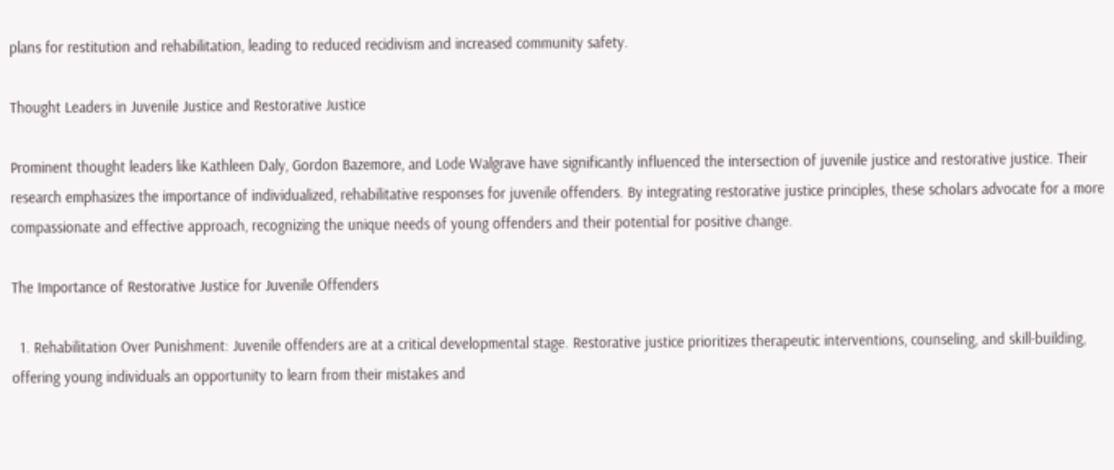plans for restitution and rehabilitation, leading to reduced recidivism and increased community safety.

Thought Leaders in Juvenile Justice and Restorative Justice

Prominent thought leaders like Kathleen Daly, Gordon Bazemore, and Lode Walgrave have significantly influenced the intersection of juvenile justice and restorative justice. Their research emphasizes the importance of individualized, rehabilitative responses for juvenile offenders. By integrating restorative justice principles, these scholars advocate for a more compassionate and effective approach, recognizing the unique needs of young offenders and their potential for positive change.

The Importance of Restorative Justice for Juvenile Offenders

  1. Rehabilitation Over Punishment: Juvenile offenders are at a critical developmental stage. Restorative justice prioritizes therapeutic interventions, counseling, and skill-building, offering young individuals an opportunity to learn from their mistakes and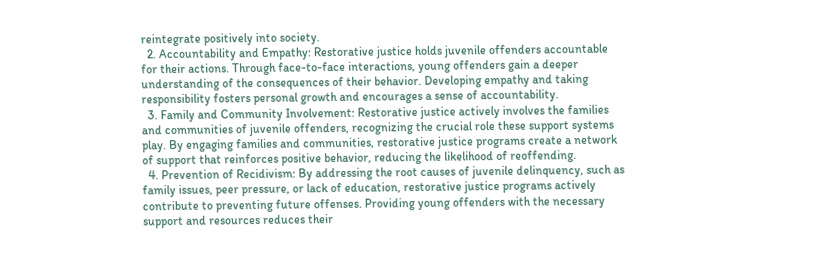reintegrate positively into society.
  2. Accountability and Empathy: Restorative justice holds juvenile offenders accountable for their actions. Through face-to-face interactions, young offenders gain a deeper understanding of the consequences of their behavior. Developing empathy and taking responsibility fosters personal growth and encourages a sense of accountability.
  3. Family and Community Involvement: Restorative justice actively involves the families and communities of juvenile offenders, recognizing the crucial role these support systems play. By engaging families and communities, restorative justice programs create a network of support that reinforces positive behavior, reducing the likelihood of reoffending.
  4. Prevention of Recidivism: By addressing the root causes of juvenile delinquency, such as family issues, peer pressure, or lack of education, restorative justice programs actively contribute to preventing future offenses. Providing young offenders with the necessary support and resources reduces their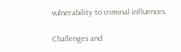vulnerability to criminal influences.

Challenges and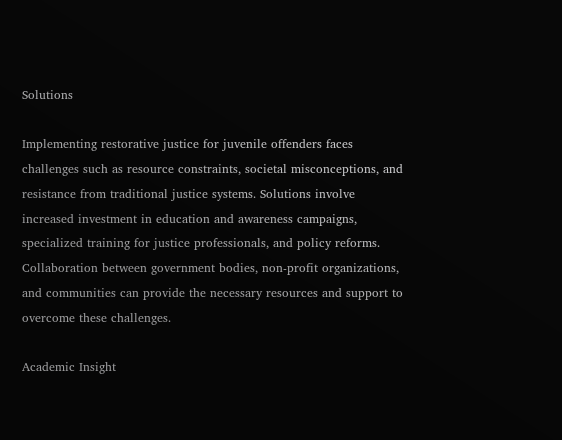Solutions

Implementing restorative justice for juvenile offenders faces challenges such as resource constraints, societal misconceptions, and resistance from traditional justice systems. Solutions involve increased investment in education and awareness campaigns, specialized training for justice professionals, and policy reforms. Collaboration between government bodies, non-profit organizations, and communities can provide the necessary resources and support to overcome these challenges.

Academic Insight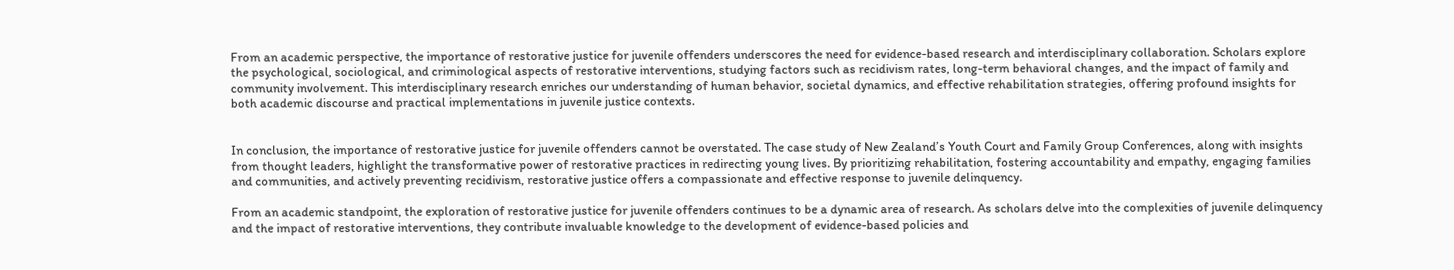From an academic perspective, the importance of restorative justice for juvenile offenders underscores the need for evidence-based research and interdisciplinary collaboration. Scholars explore the psychological, sociological, and criminological aspects of restorative interventions, studying factors such as recidivism rates, long-term behavioral changes, and the impact of family and community involvement. This interdisciplinary research enriches our understanding of human behavior, societal dynamics, and effective rehabilitation strategies, offering profound insights for both academic discourse and practical implementations in juvenile justice contexts.


In conclusion, the importance of restorative justice for juvenile offenders cannot be overstated. The case study of New Zealand’s Youth Court and Family Group Conferences, along with insights from thought leaders, highlight the transformative power of restorative practices in redirecting young lives. By prioritizing rehabilitation, fostering accountability and empathy, engaging families and communities, and actively preventing recidivism, restorative justice offers a compassionate and effective response to juvenile delinquency.

From an academic standpoint, the exploration of restorative justice for juvenile offenders continues to be a dynamic area of research. As scholars delve into the complexities of juvenile delinquency and the impact of restorative interventions, they contribute invaluable knowledge to the development of evidence-based policies and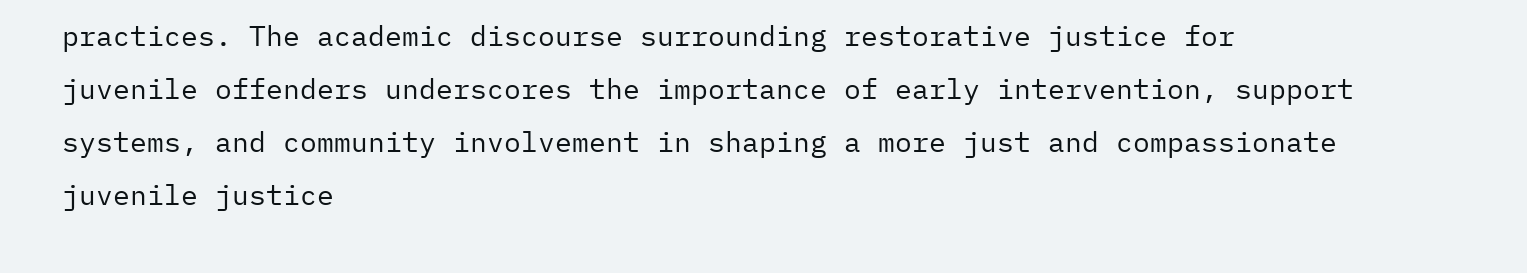practices. The academic discourse surrounding restorative justice for juvenile offenders underscores the importance of early intervention, support systems, and community involvement in shaping a more just and compassionate juvenile justice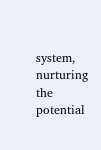system, nurturing the potential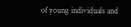of young individuals and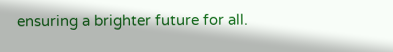ensuring a brighter future for all.